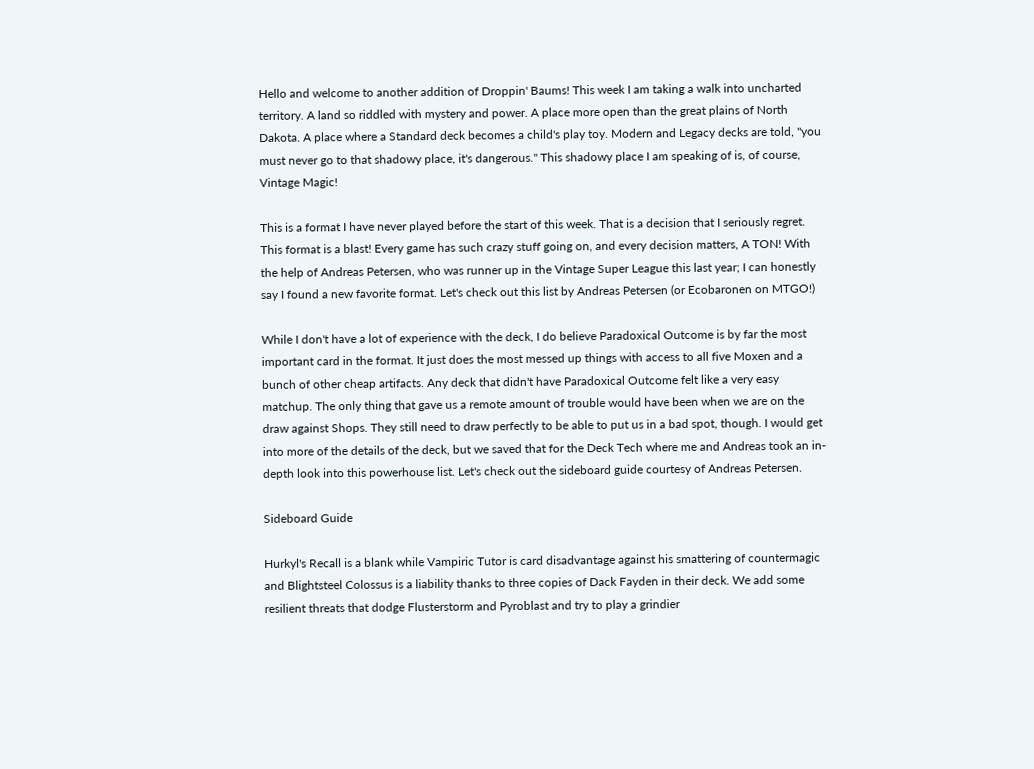Hello and welcome to another addition of Droppin' Baums! This week I am taking a walk into uncharted territory. A land so riddled with mystery and power. A place more open than the great plains of North Dakota. A place where a Standard deck becomes a child's play toy. Modern and Legacy decks are told, "you must never go to that shadowy place, it's dangerous." This shadowy place I am speaking of is, of course, Vintage Magic!

This is a format I have never played before the start of this week. That is a decision that I seriously regret. This format is a blast! Every game has such crazy stuff going on, and every decision matters, A TON! With the help of Andreas Petersen, who was runner up in the Vintage Super League this last year; I can honestly say I found a new favorite format. Let's check out this list by Andreas Petersen (or Ecobaronen on MTGO!)

While I don't have a lot of experience with the deck, I do believe Paradoxical Outcome is by far the most important card in the format. It just does the most messed up things with access to all five Moxen and a bunch of other cheap artifacts. Any deck that didn't have Paradoxical Outcome felt like a very easy matchup. The only thing that gave us a remote amount of trouble would have been when we are on the draw against Shops. They still need to draw perfectly to be able to put us in a bad spot, though. I would get into more of the details of the deck, but we saved that for the Deck Tech where me and Andreas took an in-depth look into this powerhouse list. Let's check out the sideboard guide courtesy of Andreas Petersen.

Sideboard Guide

Hurkyl's Recall is a blank while Vampiric Tutor is card disadvantage against his smattering of countermagic and Blightsteel Colossus is a liability thanks to three copies of Dack Fayden in their deck. We add some resilient threats that dodge Flusterstorm and Pyroblast and try to play a grindier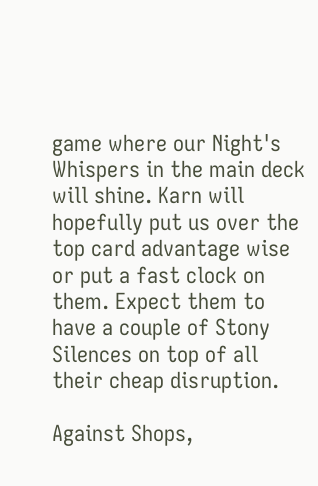game where our Night's Whispers in the main deck will shine. Karn will hopefully put us over the top card advantage wise or put a fast clock on them. Expect them to have a couple of Stony Silences on top of all their cheap disruption.

Against Shops,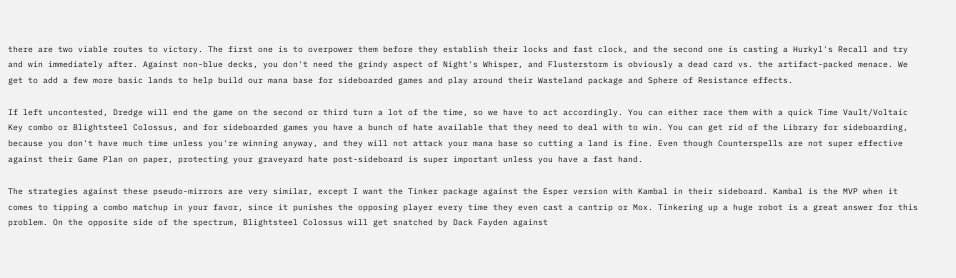there are two viable routes to victory. The first one is to overpower them before they establish their locks and fast clock, and the second one is casting a Hurkyl's Recall and try and win immediately after. Against non-blue decks, you don't need the grindy aspect of Night's Whisper, and Flusterstorm is obviously a dead card vs. the artifact-packed menace. We get to add a few more basic lands to help build our mana base for sideboarded games and play around their Wasteland package and Sphere of Resistance effects.

If left uncontested, Dredge will end the game on the second or third turn a lot of the time, so we have to act accordingly. You can either race them with a quick Time Vault/Voltaic Key combo or Blightsteel Colossus, and for sideboarded games you have a bunch of hate available that they need to deal with to win. You can get rid of the Library for sideboarding, because you don't have much time unless you're winning anyway, and they will not attack your mana base so cutting a land is fine. Even though Counterspells are not super effective against their Game Plan on paper, protecting your graveyard hate post-sideboard is super important unless you have a fast hand.

The strategies against these pseudo-mirrors are very similar, except I want the Tinker package against the Esper version with Kambal in their sideboard. Kambal is the MVP when it comes to tipping a combo matchup in your favor, since it punishes the opposing player every time they even cast a cantrip or Mox. Tinkering up a huge robot is a great answer for this problem. On the opposite side of the spectrum, Blightsteel Colossus will get snatched by Dack Fayden against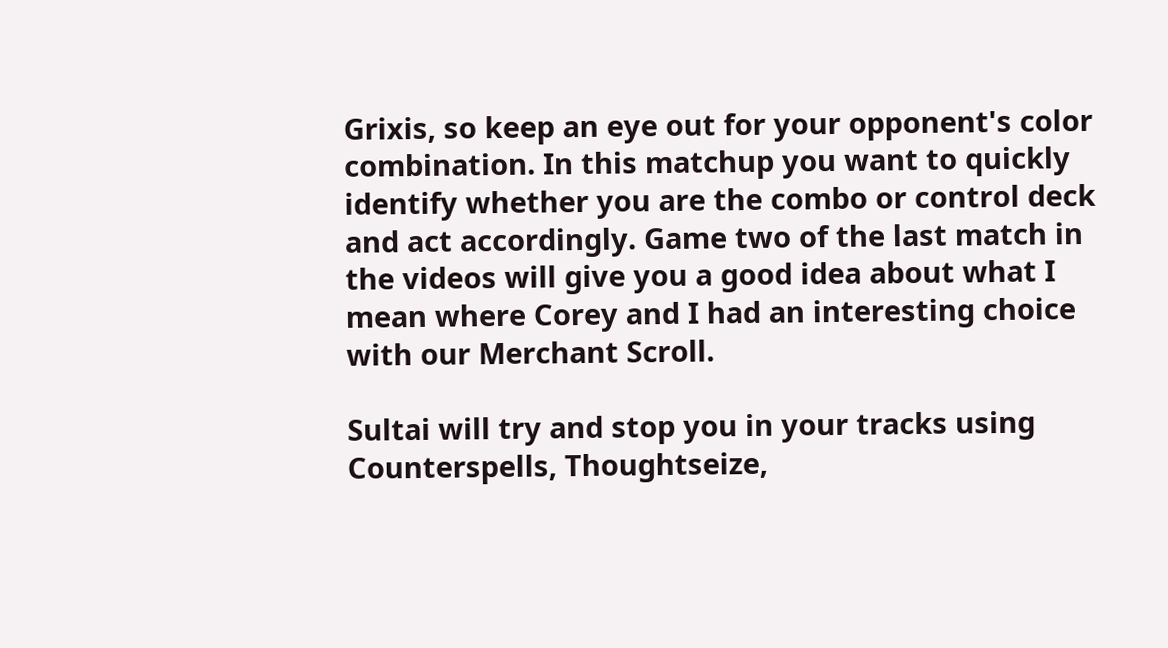Grixis, so keep an eye out for your opponent's color combination. In this matchup you want to quickly identify whether you are the combo or control deck and act accordingly. Game two of the last match in the videos will give you a good idea about what I mean where Corey and I had an interesting choice with our Merchant Scroll.

Sultai will try and stop you in your tracks using Counterspells, Thoughtseize,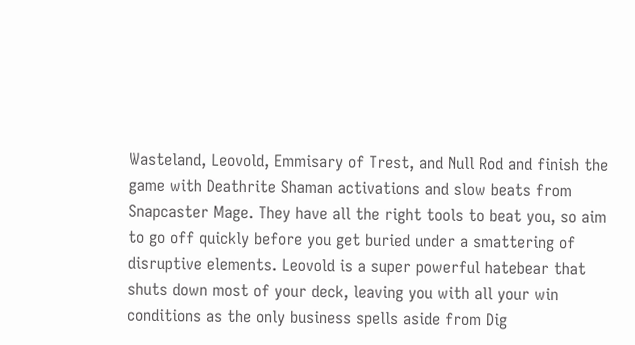Wasteland, Leovold, Emmisary of Trest, and Null Rod and finish the game with Deathrite Shaman activations and slow beats from Snapcaster Mage. They have all the right tools to beat you, so aim to go off quickly before you get buried under a smattering of disruptive elements. Leovold is a super powerful hatebear that shuts down most of your deck, leaving you with all your win conditions as the only business spells aside from Dig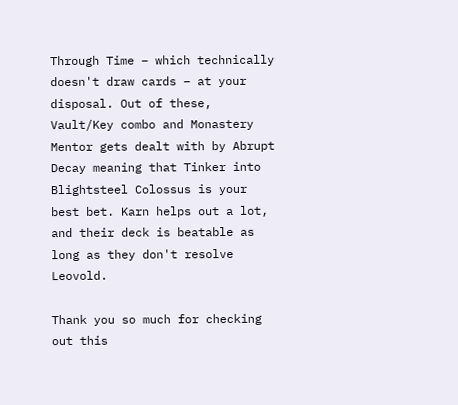Through Time – which technically doesn't draw cards – at your disposal. Out of these, Vault/Key combo and Monastery Mentor gets dealt with by Abrupt Decay meaning that Tinker into Blightsteel Colossus is your best bet. Karn helps out a lot, and their deck is beatable as long as they don't resolve Leovold.

Thank you so much for checking out this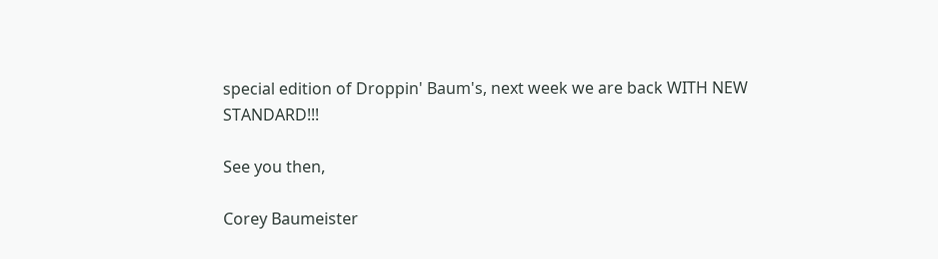special edition of Droppin' Baum's, next week we are back WITH NEW STANDARD!!!

See you then,

Corey Baumeister